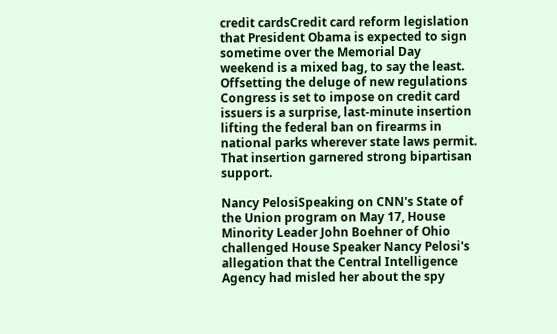credit cardsCredit card reform legislation that President Obama is expected to sign sometime over the Memorial Day weekend is a mixed bag, to say the least. Offsetting the deluge of new regulations Congress is set to impose on credit card issuers is a surprise, last-minute insertion lifting the federal ban on firearms in national parks wherever state laws permit. That insertion garnered strong bipartisan support.

Nancy PelosiSpeaking on CNN's State of the Union program on May 17, House Minority Leader John Boehner of Ohio challenged House Speaker Nancy Pelosi's allegation that the Central Intelligence Agency had misled her about the spy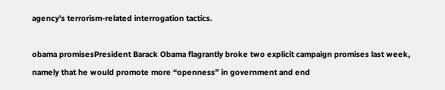agency's terrorism-related interrogation tactics.

obama promisesPresident Barack Obama flagrantly broke two explicit campaign promises last week, namely that he would promote more “openness” in government and end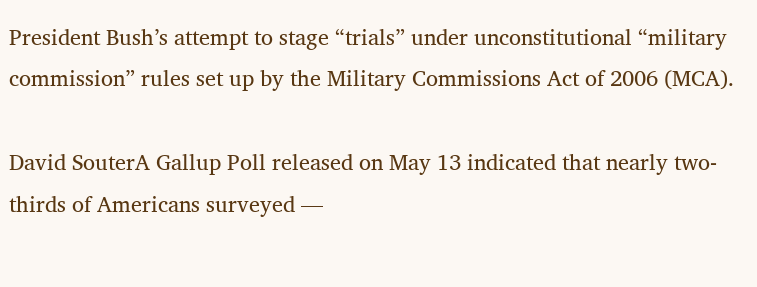President Bush’s attempt to stage “trials” under unconstitutional “military commission” rules set up by the Military Commissions Act of 2006 (MCA).

David SouterA Gallup Poll released on May 13 indicated that nearly two-thirds of Americans surveyed —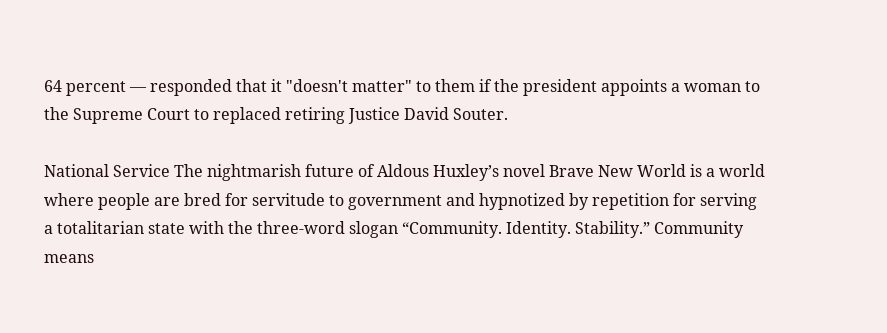64 percent — responded that it "doesn't matter" to them if the president appoints a woman to the Supreme Court to replaced retiring Justice David Souter.

National Service The nightmarish future of Aldous Huxley’s novel Brave New World is a world where people are bred for servitude to government and hypnotized by repetition for serving a totalitarian state with the three-word slogan “Community. Identity. Stability.” Community means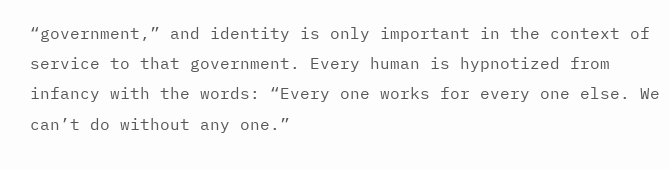“government,” and identity is only important in the context of service to that government. Every human is hypnotized from infancy with the words: “Every one works for every one else. We can’t do without any one.”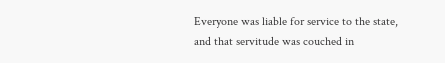Everyone was liable for service to the state, and that servitude was couched in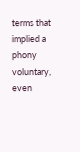terms that implied a phony voluntary, even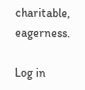charitable, eagerness.

Log in